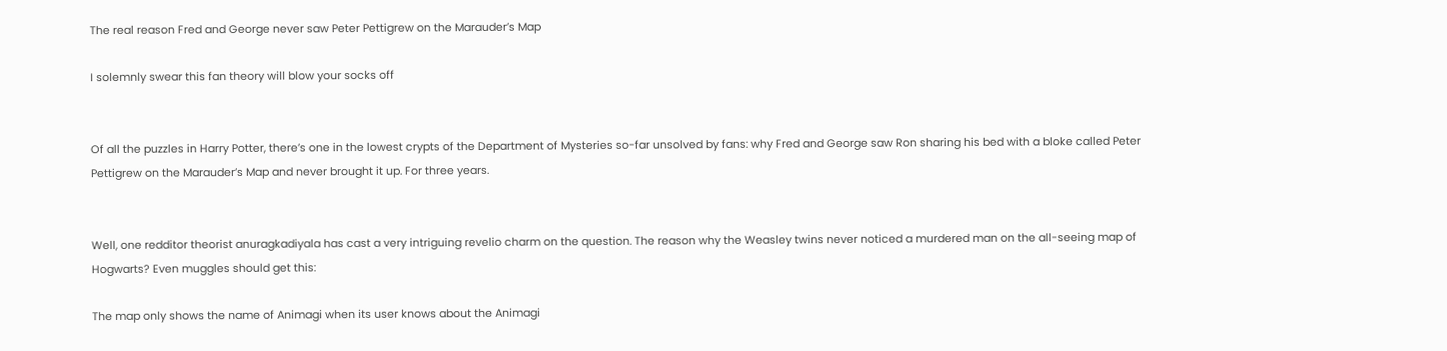The real reason Fred and George never saw Peter Pettigrew on the Marauder’s Map

I solemnly swear this fan theory will blow your socks off


Of all the puzzles in Harry Potter, there’s one in the lowest crypts of the Department of Mysteries so-far unsolved by fans: why Fred and George saw Ron sharing his bed with a bloke called Peter Pettigrew on the Marauder’s Map and never brought it up. For three years.


Well, one redditor theorist anuragkadiyala has cast a very intriguing revelio charm on the question. The reason why the Weasley twins never noticed a murdered man on the all-seeing map of Hogwarts? Even muggles should get this:

The map only shows the name of Animagi when its user knows about the Animagi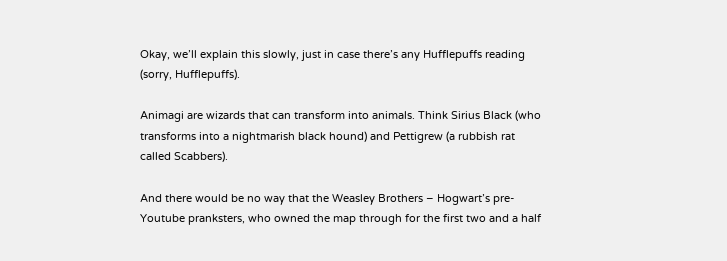Okay, we’ll explain this slowly, just in case there’s any Hufflepuffs reading (sorry, Hufflepuffs).

Animagi are wizards that can transform into animals. Think Sirius Black (who transforms into a nightmarish black hound) and Pettigrew (a rubbish rat called Scabbers).

And there would be no way that the Weasley Brothers – Hogwart’s pre-Youtube pranksters, who owned the map through for the first two and a half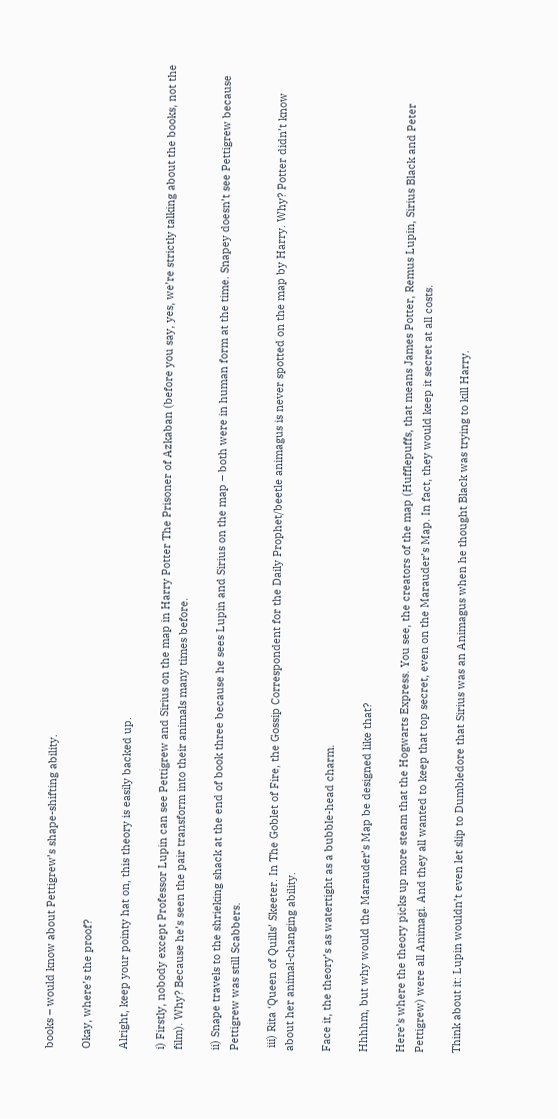books – would know about Pettigrew’s shape-shifting ability.

Okay, where’s the proof?

Alright, keep your pointy hat on, this theory is easily backed up.

i) Firstly, nobody except Professor Lupin can see Pettigrew and Sirius on the map in Harry Potter The Prisoner of Azkaban (before you say, yes, we’re strictly talking about the books, not the film). Why? Because he’s seen the pair transform into their animals many times before.

ii) Snape travels to the shrieking shack at the end of book three because he sees Lupin and Sirius on the map – both were in human form at the time. Snapey doesn’t see Pettigrew because Pettigrew was still Scabbers.

 iii) Rita ‘Queen of Quills’ Skeeter. In The Goblet of Fire, the Gossip Correspondent for the Daily Prophet/beetle animagus is never spotted on the map by Harry. Why? Potter didn’t know about her animal-changing ability.

Face it, the theory’s as watertight as a bubble-head charm.

Hhhhm, but why would the Marauder’s Map be designed like that?

Here’s where the theory picks up more steam that the Hogwarts Express. You see, the creators of the map (Hufflepuffs, that means James Potter, Remus Lupin, Sirius Black and Peter Pettigrew) were all Animagi. And they all wanted to keep that top secret, even on the Marauder’s Map. In fact, they would keep it secret at all costs.

Think about it: Lupin wouldn’t even let slip to Dumbledore that Sirius was an Animagus when he thought Black was trying to kill Harry.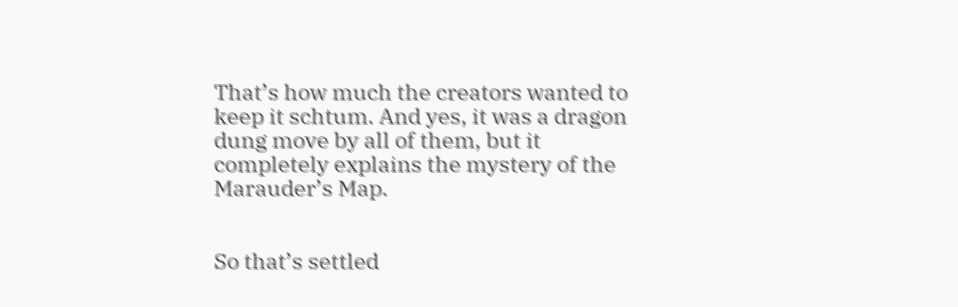That’s how much the creators wanted to keep it schtum. And yes, it was a dragon dung move by all of them, but it completely explains the mystery of the Marauder’s Map.


So that’s settled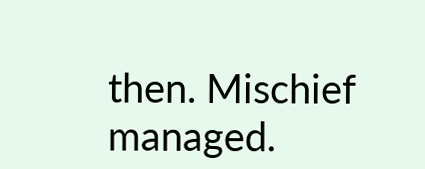then. Mischief managed.